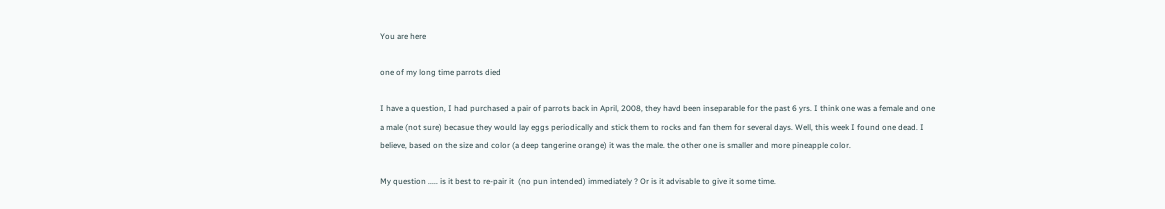You are here

one of my long time parrots died

I have a question, I had purchased a pair of parrots back in April, 2008, they havd been inseparable for the past 6 yrs. I think one was a female and one a male (not sure) becasue they would lay eggs periodically and stick them to rocks and fan them for several days. Well, this week I found one dead. I believe, based on the size and color (a deep tangerine orange) it was the male. the other one is smaller and more pineapple color.

My question ..... is it best to re-pair it  (no pun intended) immediately ? Or is it advisable to give it some time.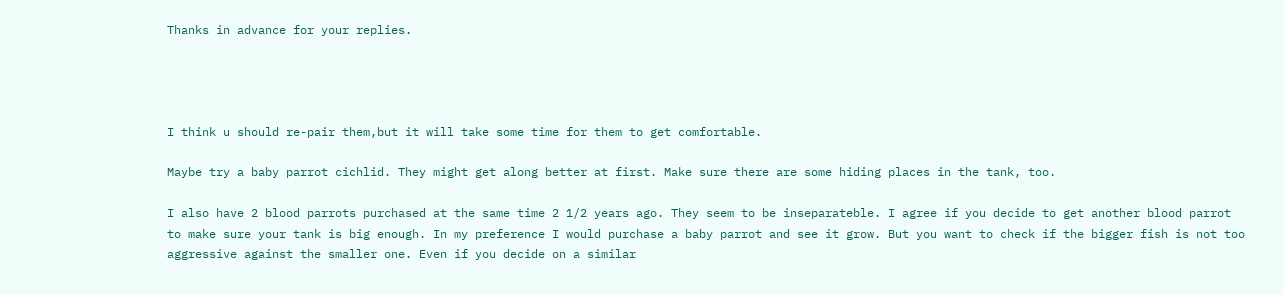Thanks in advance for your replies.




I think u should re-pair them,but it will take some time for them to get comfortable.

Maybe try a baby parrot cichlid. They might get along better at first. Make sure there are some hiding places in the tank, too.

I also have 2 blood parrots purchased at the same time 2 1/2 years ago. They seem to be inseparateble. I agree if you decide to get another blood parrot to make sure your tank is big enough. In my preference I would purchase a baby parrot and see it grow. But you want to check if the bigger fish is not too aggressive against the smaller one. Even if you decide on a similar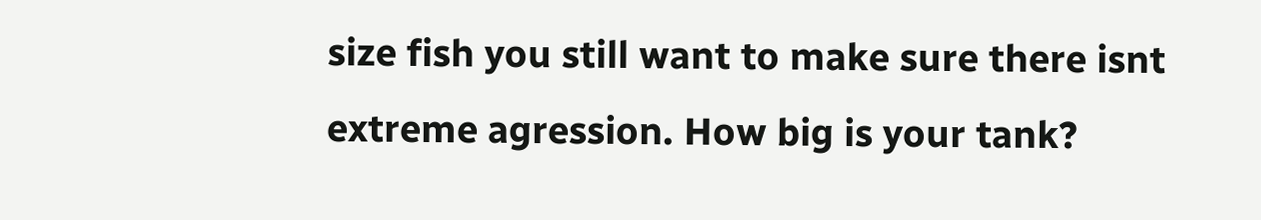size fish you still want to make sure there isnt extreme agression. How big is your tank?